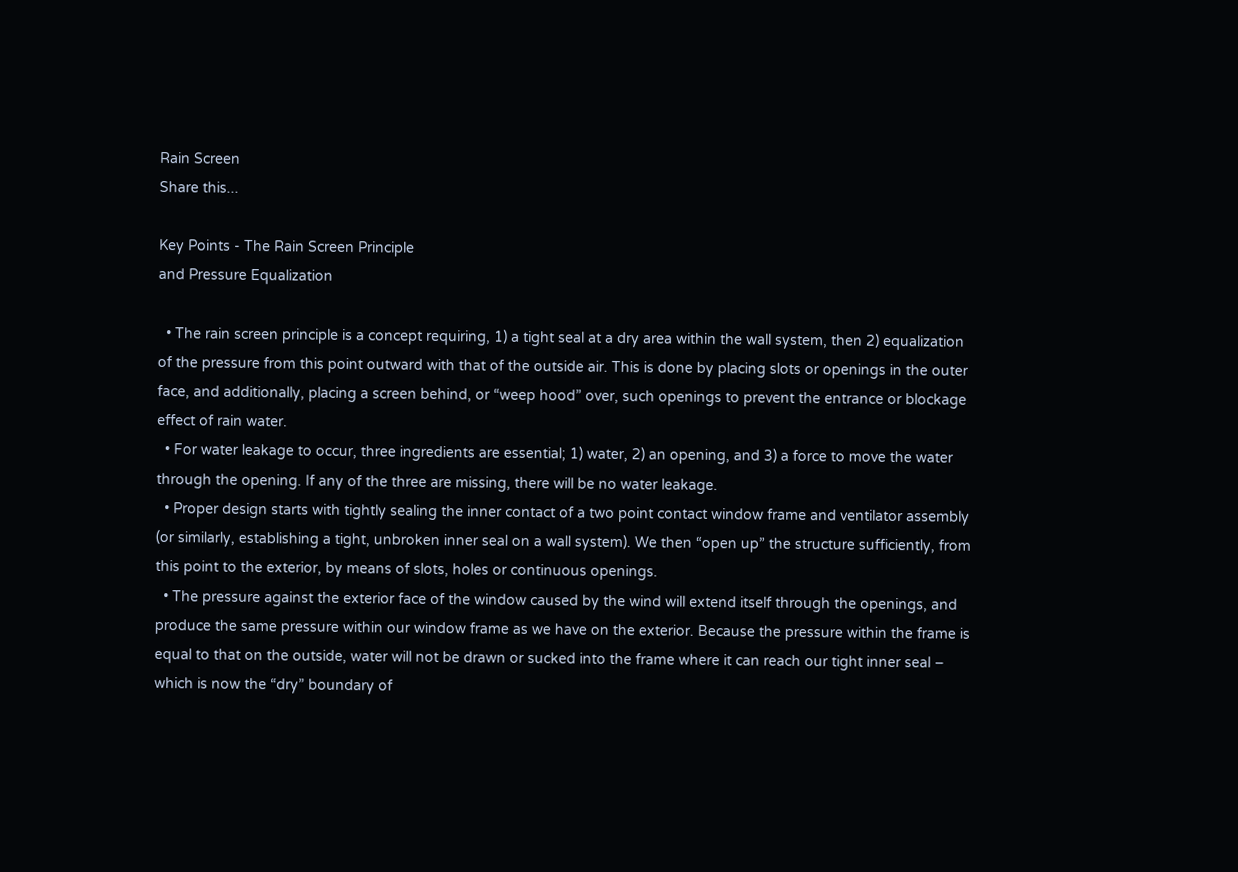Rain Screen
Share this...

Key Points - The Rain Screen Principle
and Pressure Equalization

  • The rain screen principle is a concept requiring, 1) a tight seal at a dry area within the wall system, then 2) equalization of the pressure from this point outward with that of the outside air. This is done by placing slots or openings in the outer face, and additionally, placing a screen behind, or “weep hood” over, such openings to prevent the entrance or blockage effect of rain water.
  • For water leakage to occur, three ingredients are essential; 1) water, 2) an opening, and 3) a force to move the water through the opening. If any of the three are missing, there will be no water leakage.
  • Proper design starts with tightly sealing the inner contact of a two point contact window frame and ventilator assembly (or similarly, establishing a tight, unbroken inner seal on a wall system). We then “open up” the structure sufficiently, from this point to the exterior, by means of slots, holes or continuous openings.
  • The pressure against the exterior face of the window caused by the wind will extend itself through the openings, and produce the same pressure within our window frame as we have on the exterior. Because the pressure within the frame is equal to that on the outside, water will not be drawn or sucked into the frame where it can reach our tight inner seal – which is now the “dry” boundary of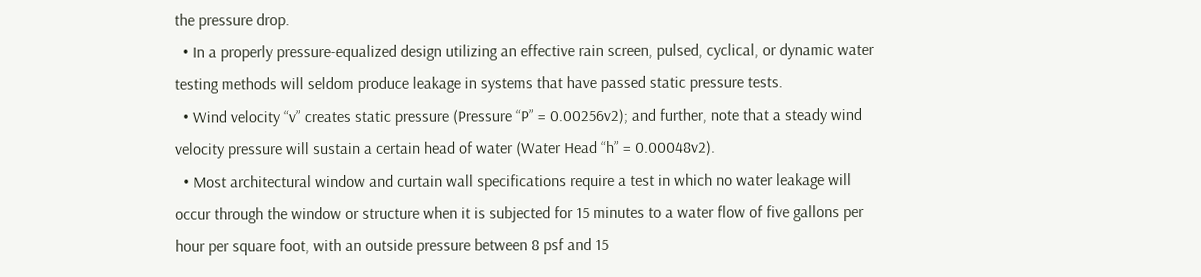the pressure drop.
  • In a properly pressure-equalized design utilizing an effective rain screen, pulsed, cyclical, or dynamic water testing methods will seldom produce leakage in systems that have passed static pressure tests.
  • Wind velocity “v” creates static pressure (Pressure “P” = 0.00256v2); and further, note that a steady wind velocity pressure will sustain a certain head of water (Water Head “h” = 0.00048v2).
  • Most architectural window and curtain wall specifications require a test in which no water leakage will occur through the window or structure when it is subjected for 15 minutes to a water flow of five gallons per hour per square foot, with an outside pressure between 8 psf and 15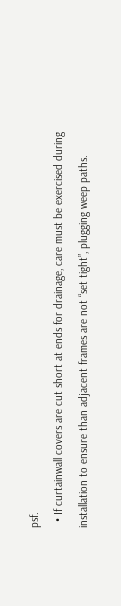psf.
  • If curtainwall covers are cut short at ends for drainage, care must be exercised during installation to ensure than adjacent frames are not “set tight”, plugging weep paths.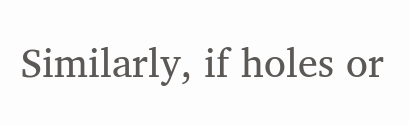Similarly, if holes or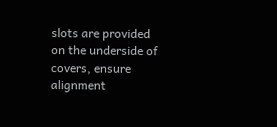slots are provided on the underside of covers, ensure alignment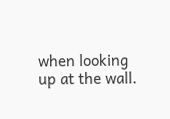when looking up at the wall.